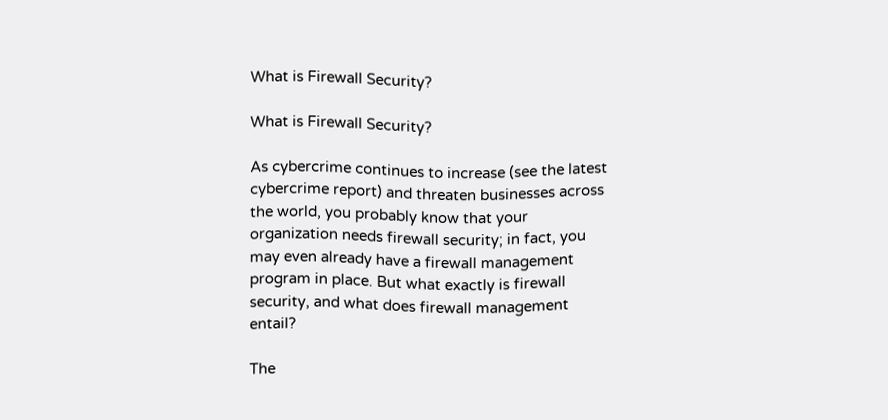What is Firewall Security?

What is Firewall Security?

As cybercrime continues to increase (see the latest cybercrime report) and threaten businesses across the world, you probably know that your organization needs firewall security; in fact, you may even already have a firewall management program in place. But what exactly is firewall security, and what does firewall management entail?

The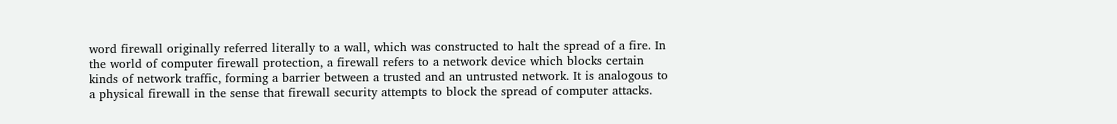word firewall originally referred literally to a wall, which was constructed to halt the spread of a fire. In the world of computer firewall protection, a firewall refers to a network device which blocks certain kinds of network traffic, forming a barrier between a trusted and an untrusted network. It is analogous to a physical firewall in the sense that firewall security attempts to block the spread of computer attacks.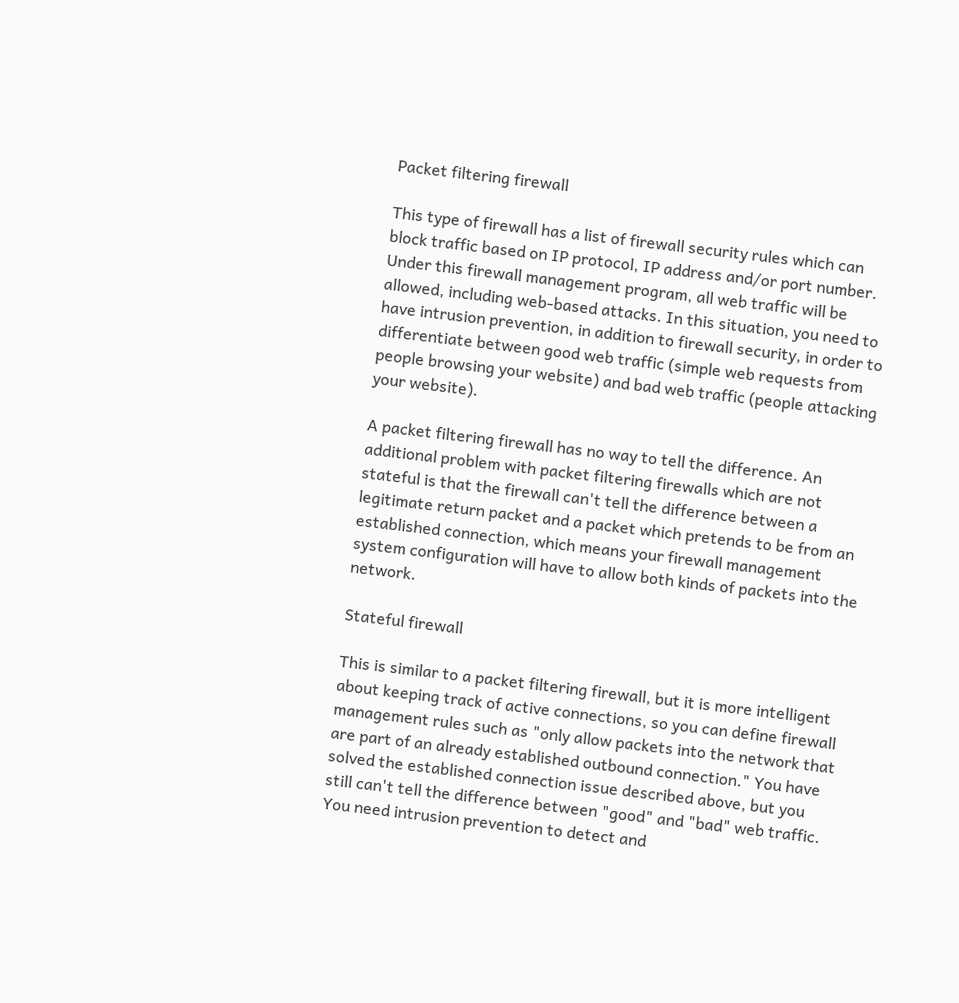Packet filtering firewall

This type of firewall has a list of firewall security rules which can block traffic based on IP protocol, IP address and/or port number. Under this firewall management program, all web traffic will be allowed, including web-based attacks. In this situation, you need to have intrusion prevention, in addition to firewall security, in order to differentiate between good web traffic (simple web requests from people browsing your website) and bad web traffic (people attacking your website).

A packet filtering firewall has no way to tell the difference. An additional problem with packet filtering firewalls which are not stateful is that the firewall can't tell the difference between a legitimate return packet and a packet which pretends to be from an established connection, which means your firewall management system configuration will have to allow both kinds of packets into the network.

Stateful firewall

This is similar to a packet filtering firewall, but it is more intelligent about keeping track of active connections, so you can define firewall management rules such as "only allow packets into the network that are part of an already established outbound connection." You have solved the established connection issue described above, but you still can't tell the difference between "good" and "bad" web traffic. You need intrusion prevention to detect and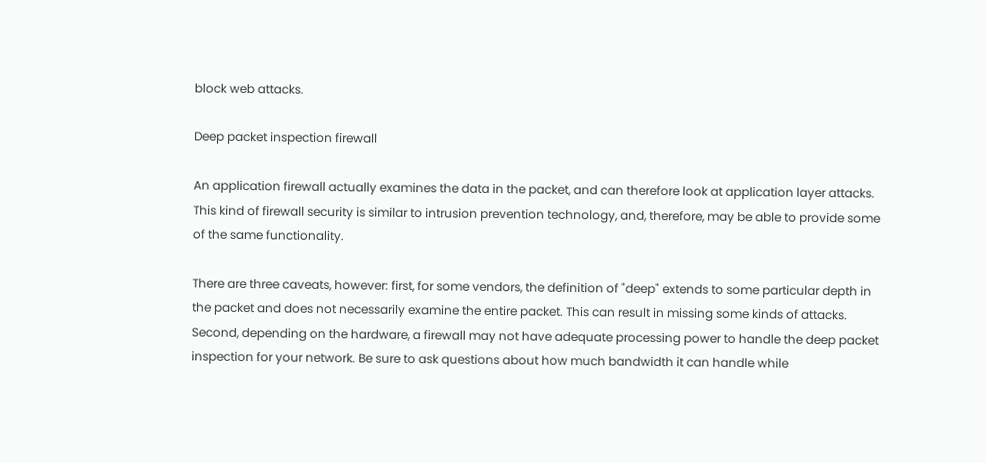block web attacks.

Deep packet inspection firewall

An application firewall actually examines the data in the packet, and can therefore look at application layer attacks. This kind of firewall security is similar to intrusion prevention technology, and, therefore, may be able to provide some of the same functionality.

There are three caveats, however: first, for some vendors, the definition of "deep" extends to some particular depth in the packet and does not necessarily examine the entire packet. This can result in missing some kinds of attacks. Second, depending on the hardware, a firewall may not have adequate processing power to handle the deep packet inspection for your network. Be sure to ask questions about how much bandwidth it can handle while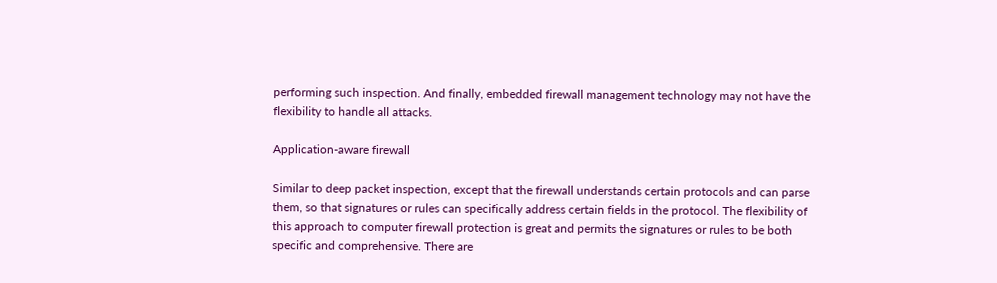performing such inspection. And finally, embedded firewall management technology may not have the flexibility to handle all attacks.

Application-aware firewall

Similar to deep packet inspection, except that the firewall understands certain protocols and can parse them, so that signatures or rules can specifically address certain fields in the protocol. The flexibility of this approach to computer firewall protection is great and permits the signatures or rules to be both specific and comprehensive. There are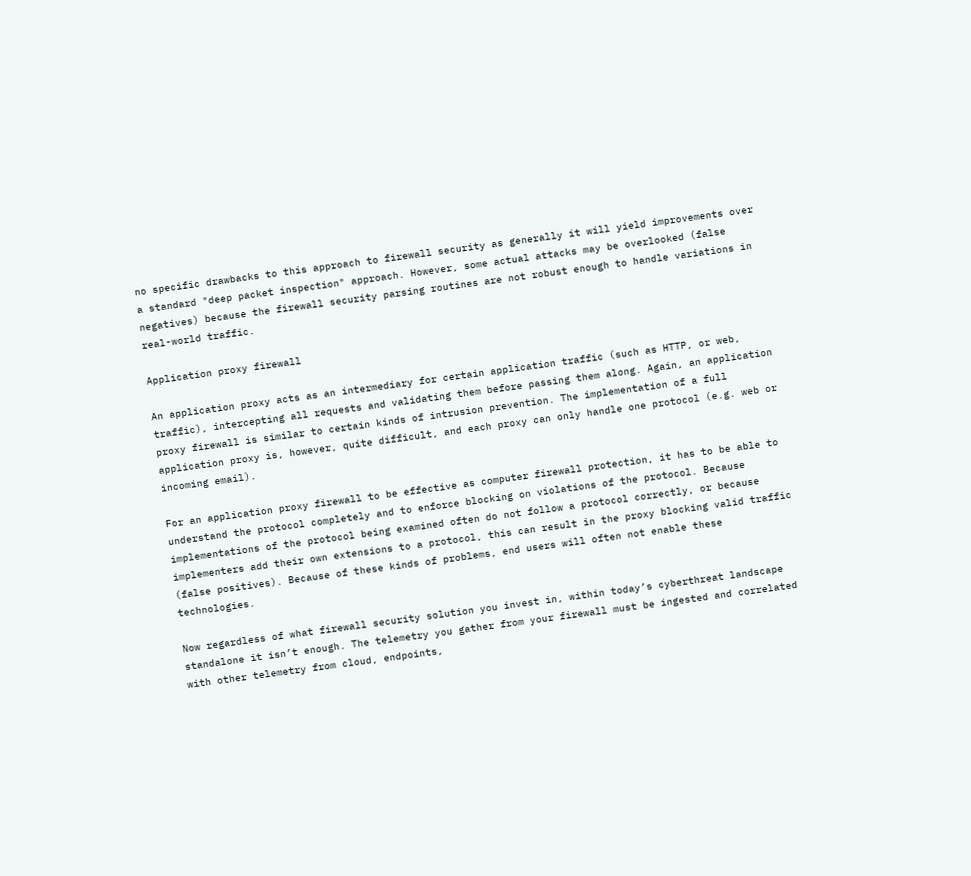no specific drawbacks to this approach to firewall security as generally it will yield improvements over a standard "deep packet inspection" approach. However, some actual attacks may be overlooked (false negatives) because the firewall security parsing routines are not robust enough to handle variations in real-world traffic.

Application proxy firewall

An application proxy acts as an intermediary for certain application traffic (such as HTTP, or web, traffic), intercepting all requests and validating them before passing them along. Again, an application proxy firewall is similar to certain kinds of intrusion prevention. The implementation of a full application proxy is, however, quite difficult, and each proxy can only handle one protocol (e.g. web or incoming email).

For an application proxy firewall to be effective as computer firewall protection, it has to be able to understand the protocol completely and to enforce blocking on violations of the protocol. Because implementations of the protocol being examined often do not follow a protocol correctly, or because implementers add their own extensions to a protocol, this can result in the proxy blocking valid traffic (false positives). Because of these kinds of problems, end users will often not enable these technologies.

Now regardless of what firewall security solution you invest in, within today’s cyberthreat landscape standalone it isn’t enough. The telemetry you gather from your firewall must be ingested and correlated with other telemetry from cloud, endpoints,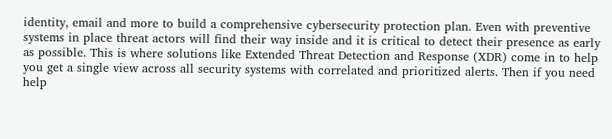identity, email and more to build a comprehensive cybersecurity protection plan. Even with preventive systems in place threat actors will find their way inside and it is critical to detect their presence as early as possible. This is where solutions like Extended Threat Detection and Response (XDR) come in to help you get a single view across all security systems with correlated and prioritized alerts. Then if you need help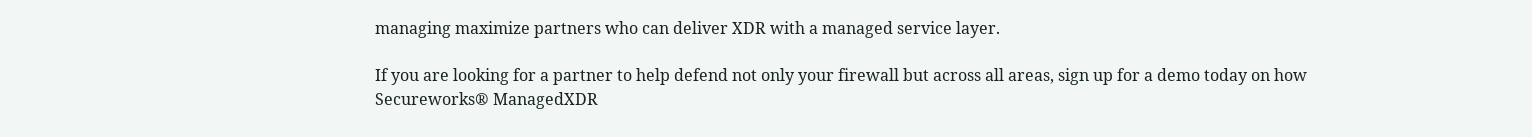managing maximize partners who can deliver XDR with a managed service layer.

If you are looking for a partner to help defend not only your firewall but across all areas, sign up for a demo today on how Secureworks® ManagedXDR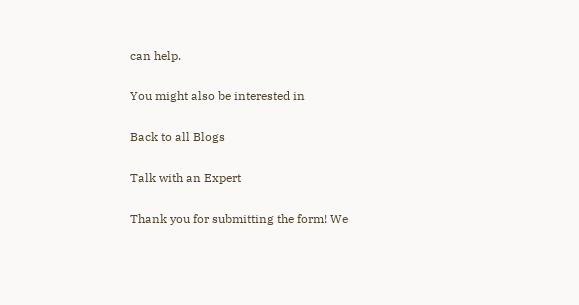can help.

You might also be interested in

Back to all Blogs

Talk with an Expert

Thank you for submitting the form! We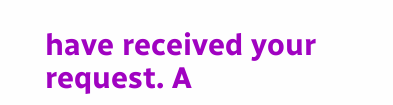have received your request. A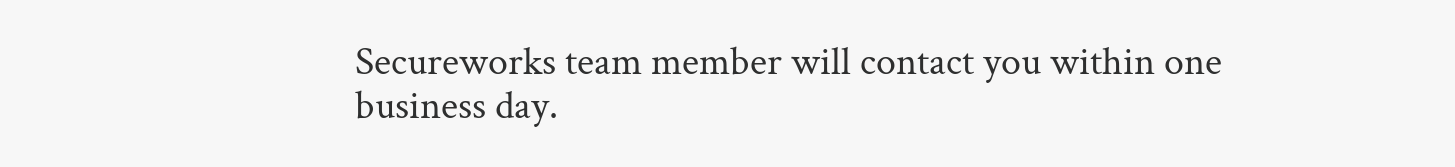Secureworks team member will contact you within one business day.